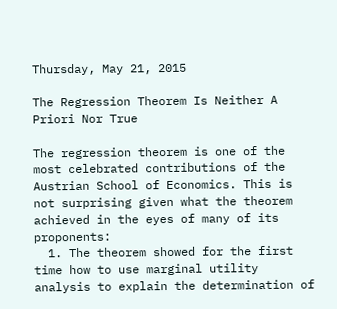Thursday, May 21, 2015

The Regression Theorem Is Neither A Priori Nor True

The regression theorem is one of the most celebrated contributions of the Austrian School of Economics. This is not surprising given what the theorem achieved in the eyes of many of its proponents:
  1. The theorem showed for the first time how to use marginal utility analysis to explain the determination of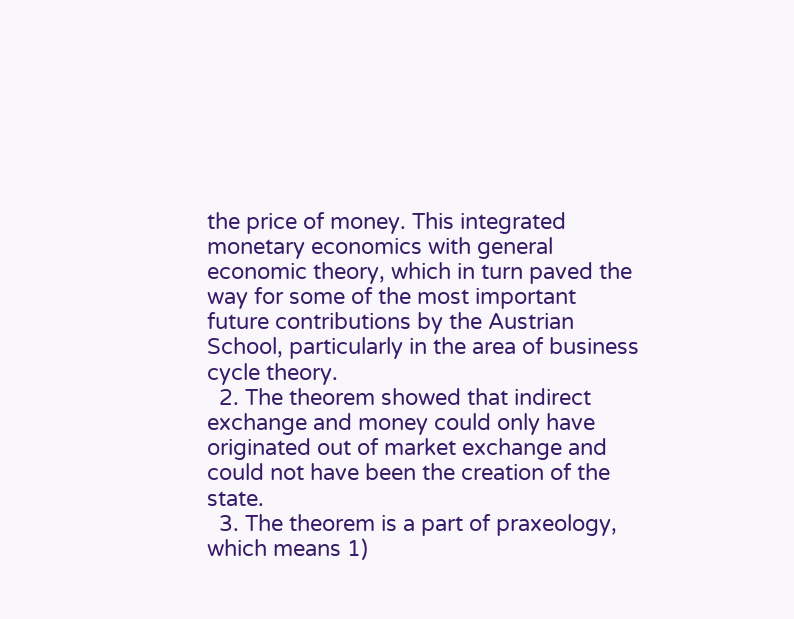the price of money. This integrated monetary economics with general economic theory, which in turn paved the way for some of the most important future contributions by the Austrian School, particularly in the area of business cycle theory.
  2. The theorem showed that indirect exchange and money could only have originated out of market exchange and could not have been the creation of the state.
  3. The theorem is a part of praxeology, which means 1)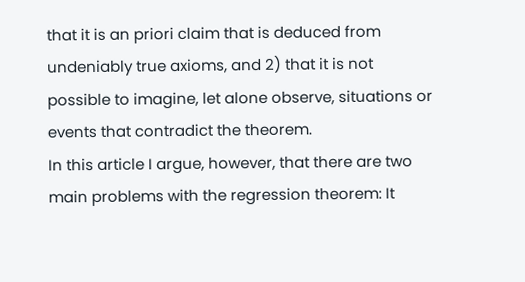that it is an priori claim that is deduced from undeniably true axioms, and 2) that it is not possible to imagine, let alone observe, situations or events that contradict the theorem.
In this article I argue, however, that there are two main problems with the regression theorem: It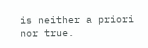is neither a priori nor true.